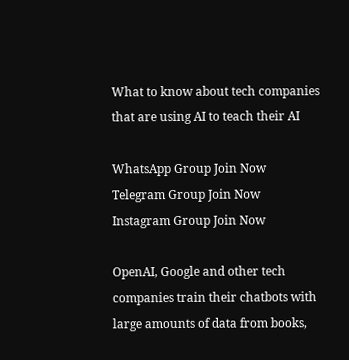What to know about tech companies that are using AI to teach their AI

WhatsApp Group Join Now
Telegram Group Join Now
Instagram Group Join Now

OpenAI, Google and other tech companies train their chatbots with large amounts of data from books,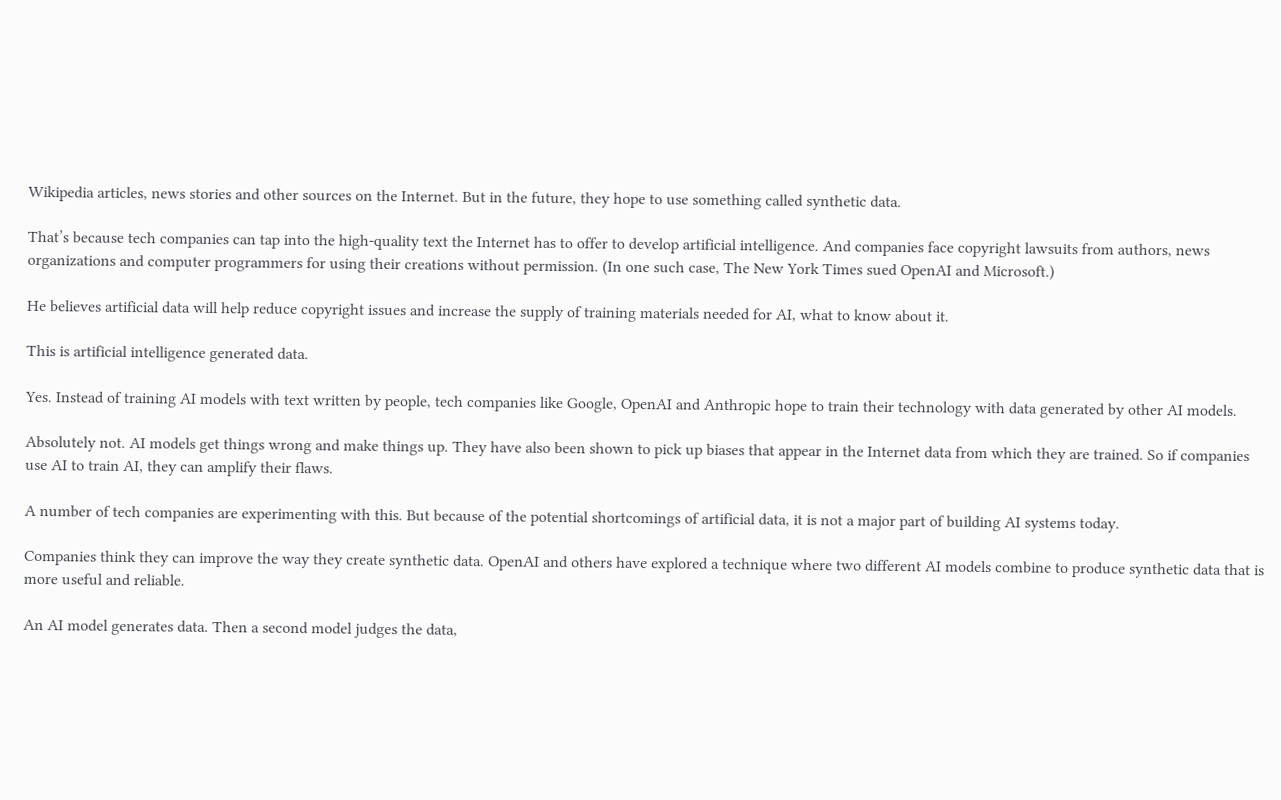Wikipedia articles, news stories and other sources on the Internet. But in the future, they hope to use something called synthetic data.

That’s because tech companies can tap into the high-quality text the Internet has to offer to develop artificial intelligence. And companies face copyright lawsuits from authors, news organizations and computer programmers for using their creations without permission. (In one such case, The New York Times sued OpenAI and Microsoft.)

He believes artificial data will help reduce copyright issues and increase the supply of training materials needed for AI, what to know about it.

This is artificial intelligence generated data.

Yes. Instead of training AI models with text written by people, tech companies like Google, OpenAI and Anthropic hope to train their technology with data generated by other AI models.

Absolutely not. AI models get things wrong and make things up. They have also been shown to pick up biases that appear in the Internet data from which they are trained. So if companies use AI to train AI, they can amplify their flaws.

A number of tech companies are experimenting with this. But because of the potential shortcomings of artificial data, it is not a major part of building AI systems today.

Companies think they can improve the way they create synthetic data. OpenAI and others have explored a technique where two different AI models combine to produce synthetic data that is more useful and reliable.

An AI model generates data. Then a second model judges the data,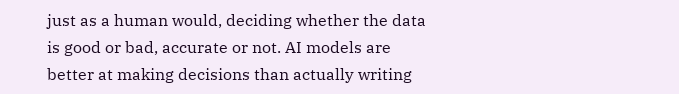just as a human would, deciding whether the data is good or bad, accurate or not. AI models are better at making decisions than actually writing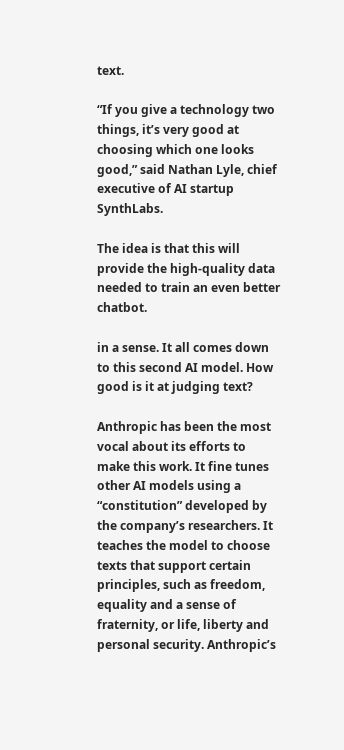text.

“If you give a technology two things, it’s very good at choosing which one looks good,” said Nathan Lyle, chief executive of AI startup SynthLabs.

The idea is that this will provide the high-quality data needed to train an even better chatbot.

in a sense. It all comes down to this second AI model. How good is it at judging text?

Anthropic has been the most vocal about its efforts to make this work. It fine tunes other AI models using a “constitution” developed by the company’s researchers. It teaches the model to choose texts that support certain principles, such as freedom, equality and a sense of fraternity, or life, liberty and personal security. Anthropic’s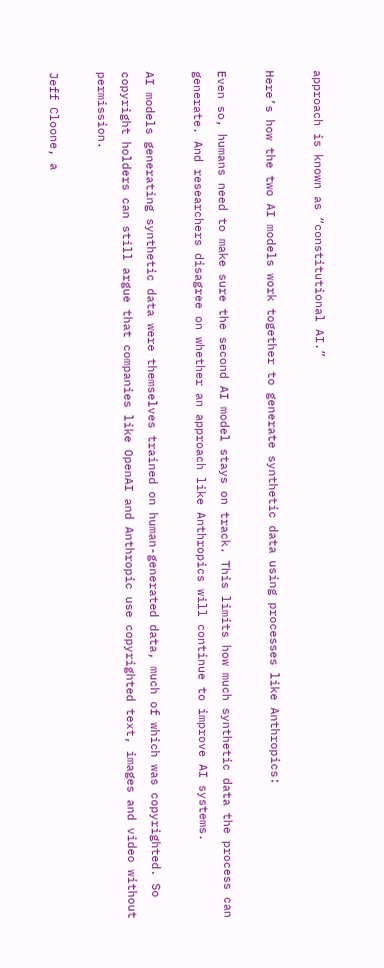approach is known as “constitutional AI.”

Here’s how the two AI models work together to generate synthetic data using processes like Anthropics:

Even so, humans need to make sure the second AI model stays on track. This limits how much synthetic data the process can generate. And researchers disagree on whether an approach like Anthropics will continue to improve AI systems.

AI models generating synthetic data were themselves trained on human-generated data, much of which was copyrighted. So copyright holders can still argue that companies like OpenAI and Anthropic use copyrighted text, images and video without permission.

Jeff Cloone, a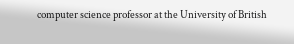computer science professor at the University of British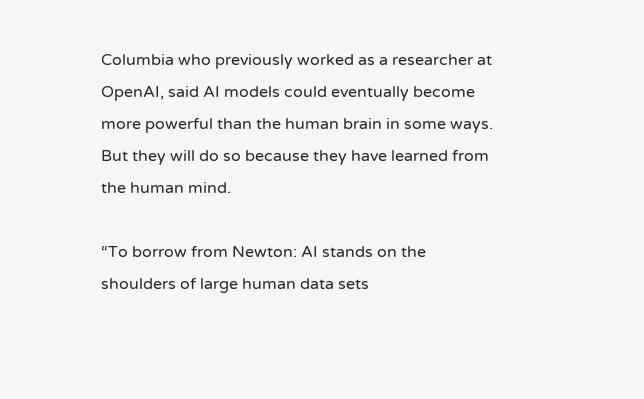Columbia who previously worked as a researcher at OpenAI, said AI models could eventually become more powerful than the human brain in some ways. But they will do so because they have learned from the human mind.

“To borrow from Newton: AI stands on the shoulders of large human data sets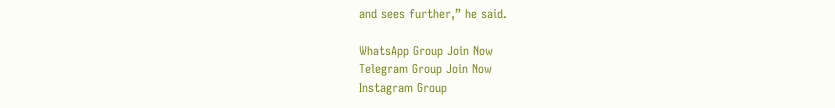and sees further,” he said.

WhatsApp Group Join Now
Telegram Group Join Now
Instagram Group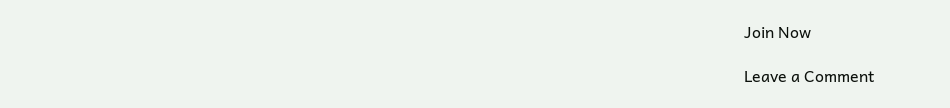Join Now

Leave a Comment